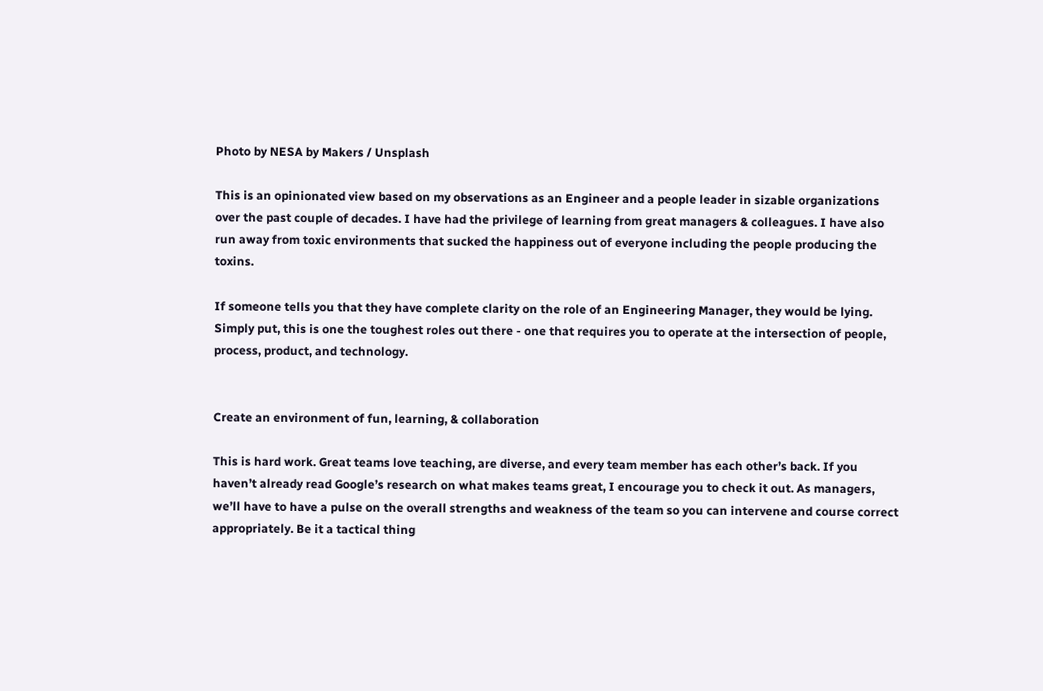Photo by NESA by Makers / Unsplash

This is an opinionated view based on my observations as an Engineer and a people leader in sizable organizations over the past couple of decades. I have had the privilege of learning from great managers & colleagues. I have also run away from toxic environments that sucked the happiness out of everyone including the people producing the toxins.

If someone tells you that they have complete clarity on the role of an Engineering Manager, they would be lying. Simply put, this is one the toughest roles out there - one that requires you to operate at the intersection of people, process, product, and technology.


Create an environment of fun, learning, & collaboration

This is hard work. Great teams love teaching, are diverse, and every team member has each other’s back. If you haven’t already read Google’s research on what makes teams great, I encourage you to check it out. As managers, we’ll have to have a pulse on the overall strengths and weakness of the team so you can intervene and course correct appropriately. Be it a tactical thing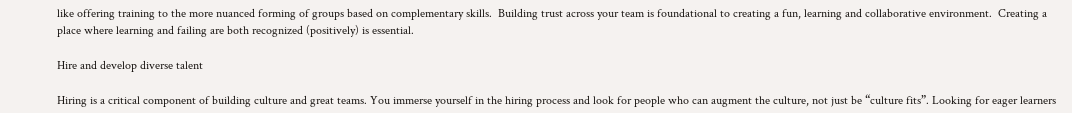like offering training to the more nuanced forming of groups based on complementary skills.  Building trust across your team is foundational to creating a fun, learning and collaborative environment.  Creating a place where learning and failing are both recognized (positively) is essential.

Hire and develop diverse talent

Hiring is a critical component of building culture and great teams. You immerse yourself in the hiring process and look for people who can augment the culture, not just be “culture fits”. Looking for eager learners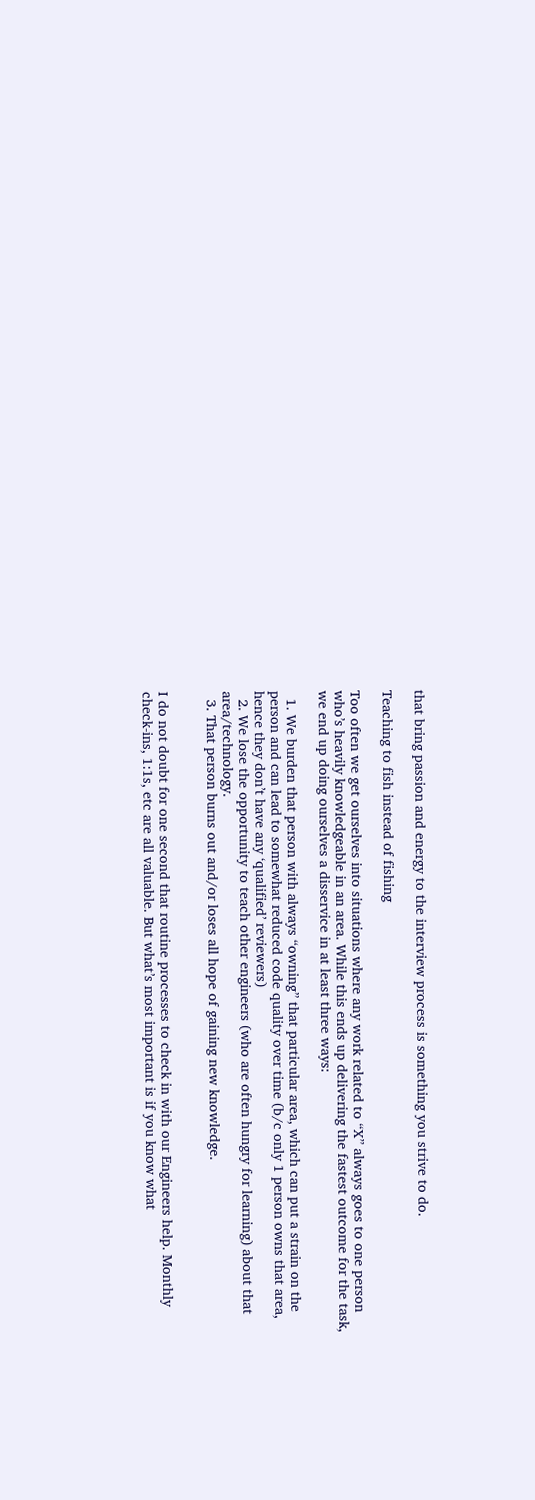that bring passion and energy to the interview process is something you strive to do.

Teaching to fish instead of fishing

Too often we get ourselves into situations where any work related to “X” always goes to one person who’s heavily knowledgeable in an area. While this ends up delivering the fastest outcome for the task, we end up doing ourselves a disservice in at least three ways:

  1. We burden that person with always “owning” that particular area, which can put a strain on the person and can lead to somewhat reduced code quality over time (b/c only 1 person owns that area, hence they don’t have any ‘qualified’ reviewers)
  2. We lose the opportunity to teach other engineers (who are often hungry for learning) about that area/technology.
  3. That person burns out and/or loses all hope of gaining new knowledge.


I do not doubt for one second that routine processes to check in with our Engineers help. Monthly check-ins, 1:1s, etc are all valuable. But what’s most important is if you know what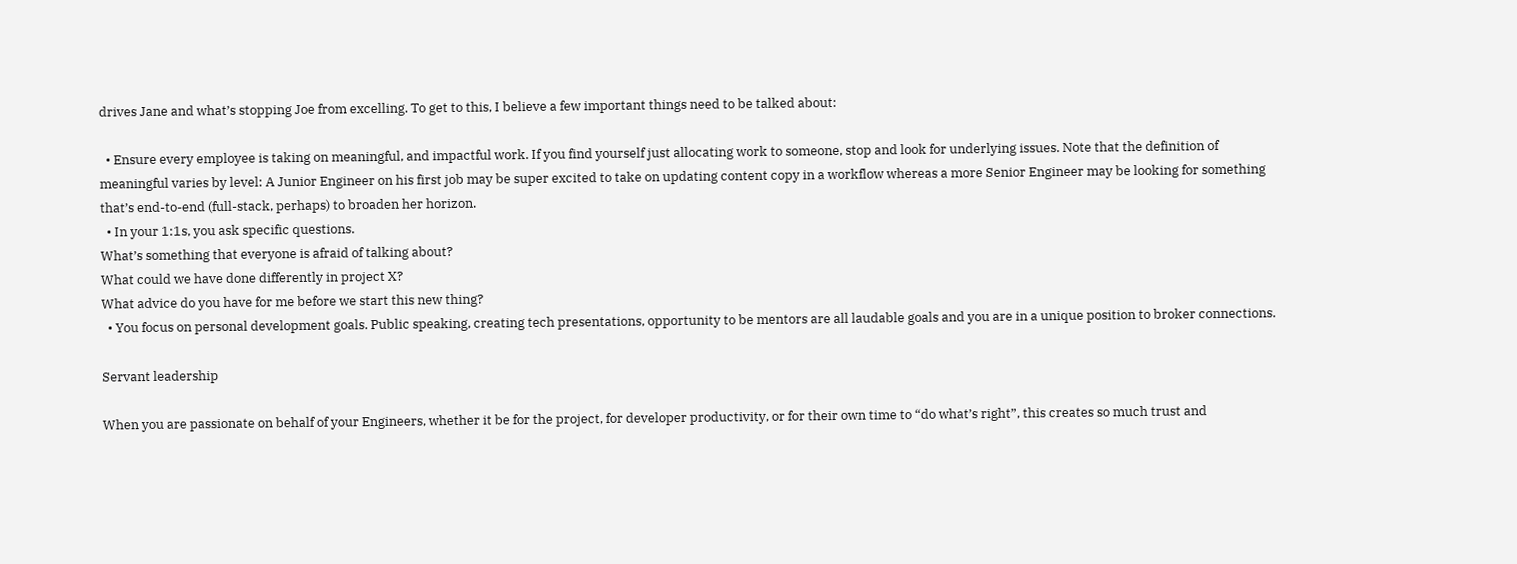drives Jane and what’s stopping Joe from excelling. To get to this, I believe a few important things need to be talked about:

  • Ensure every employee is taking on meaningful, and impactful work. If you find yourself just allocating work to someone, stop and look for underlying issues. Note that the definition of meaningful varies by level: A Junior Engineer on his first job may be super excited to take on updating content copy in a workflow whereas a more Senior Engineer may be looking for something that’s end-to-end (full-stack, perhaps) to broaden her horizon.
  • In your 1:1s, you ask specific questions.
What’s something that everyone is afraid of talking about?
What could we have done differently in project X?
What advice do you have for me before we start this new thing?
  • You focus on personal development goals. Public speaking, creating tech presentations, opportunity to be mentors are all laudable goals and you are in a unique position to broker connections.

Servant leadership

When you are passionate on behalf of your Engineers, whether it be for the project, for developer productivity, or for their own time to “do what’s right”, this creates so much trust and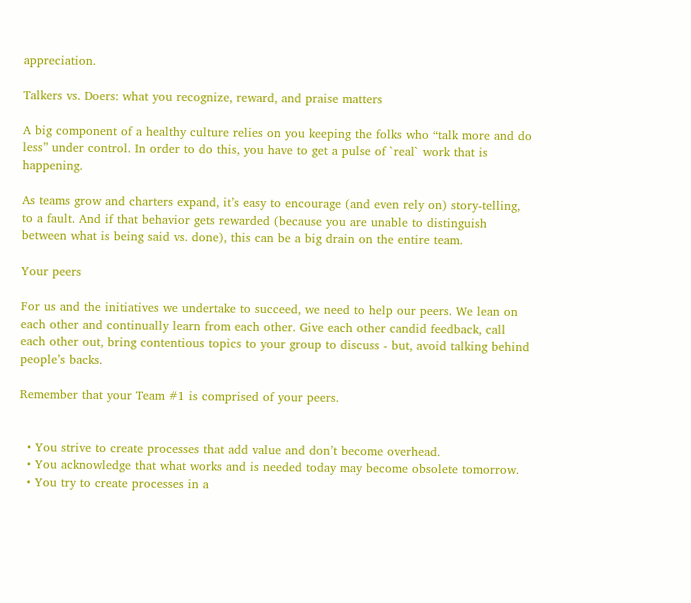appreciation.

Talkers vs. Doers: what you recognize, reward, and praise matters

A big component of a healthy culture relies on you keeping the folks who “talk more and do less” under control. In order to do this, you have to get a pulse of `real` work that is happening.

As teams grow and charters expand, it’s easy to encourage (and even rely on) story-telling, to a fault. And if that behavior gets rewarded (because you are unable to distinguish between what is being said vs. done), this can be a big drain on the entire team.

Your peers

For us and the initiatives we undertake to succeed, we need to help our peers. We lean on each other and continually learn from each other. Give each other candid feedback, call each other out, bring contentious topics to your group to discuss - but, avoid talking behind people’s backs.

Remember that your Team #1 is comprised of your peers.


  • You strive to create processes that add value and don’t become overhead.
  • You acknowledge that what works and is needed today may become obsolete tomorrow.
  • You try to create processes in a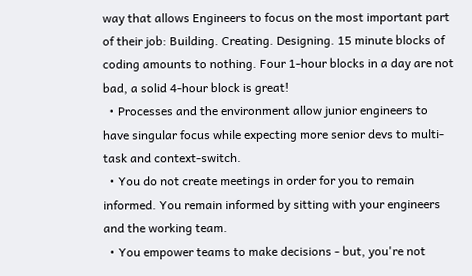way that allows Engineers to focus on the most important part of their job: Building. Creating. Designing. 15 minute blocks of coding amounts to nothing. Four 1-hour blocks in a day are not bad, a solid 4-hour block is great!
  • Processes and the environment allow junior engineers to have singular focus while expecting more senior devs to multi-task and context-switch.
  • You do not create meetings in order for you to remain informed. You remain informed by sitting with your engineers and the working team.
  • You empower teams to make decisions - but, you're not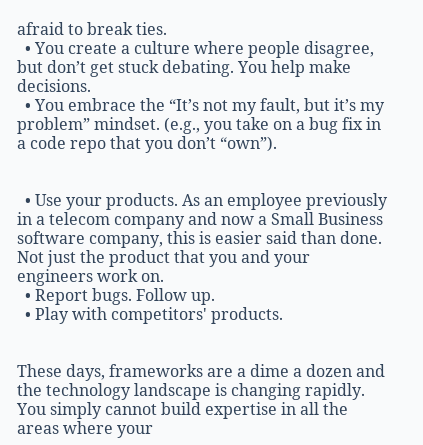afraid to break ties.
  • You create a culture where people disagree, but don’t get stuck debating. You help make decisions.
  • You embrace the “It’s not my fault, but it’s my problem” mindset. (e.g., you take on a bug fix in a code repo that you don’t “own”).


  • Use your products. As an employee previously in a telecom company and now a Small Business software company, this is easier said than done. Not just the product that you and your engineers work on.
  • Report bugs. Follow up.
  • Play with competitors' products.


These days, frameworks are a dime a dozen and the technology landscape is changing rapidly. You simply cannot build expertise in all the areas where your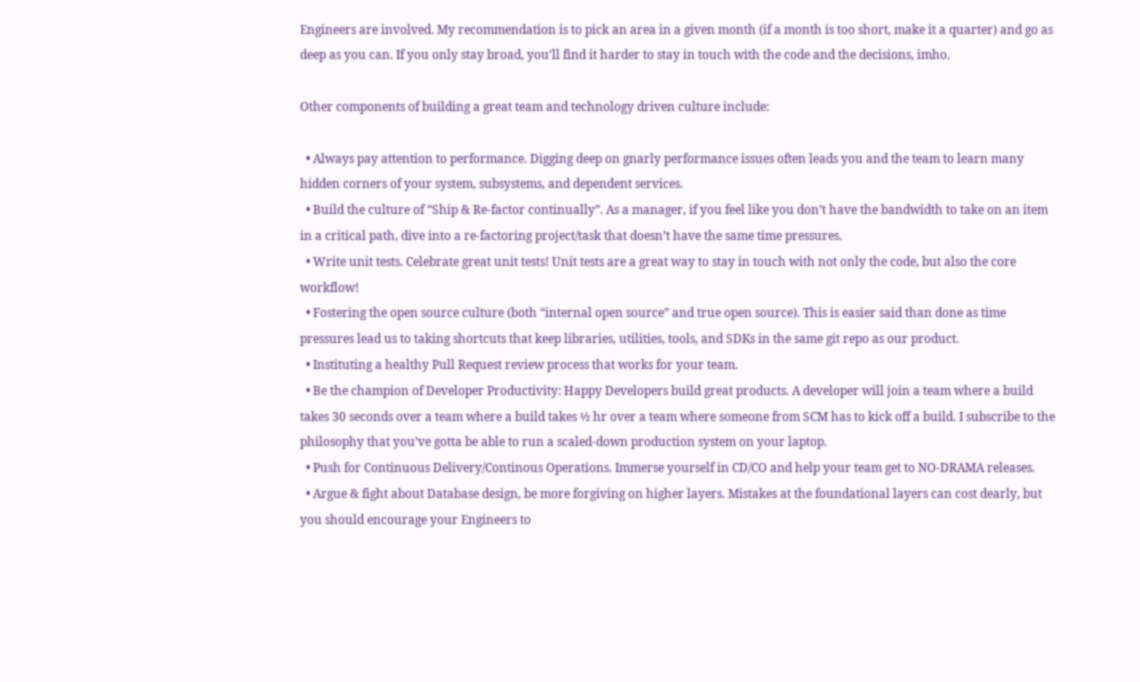Engineers are involved. My recommendation is to pick an area in a given month (if a month is too short, make it a quarter) and go as deep as you can. If you only stay broad, you’ll find it harder to stay in touch with the code and the decisions, imho.

Other components of building a great team and technology driven culture include:

  • Always pay attention to performance. Digging deep on gnarly performance issues often leads you and the team to learn many hidden corners of your system, subsystems, and dependent services.
  • Build the culture of “Ship & Re-factor continually”. As a manager, if you feel like you don’t have the bandwidth to take on an item in a critical path, dive into a re-factoring project/task that doesn’t have the same time pressures.
  • Write unit tests. Celebrate great unit tests! Unit tests are a great way to stay in touch with not only the code, but also the core workflow!
  • Fostering the open source culture (both “internal open source” and true open source). This is easier said than done as time pressures lead us to taking shortcuts that keep libraries, utilities, tools, and SDKs in the same git repo as our product.
  • Instituting a healthy Pull Request review process that works for your team.
  • Be the champion of Developer Productivity: Happy Developers build great products. A developer will join a team where a build takes 30 seconds over a team where a build takes ½ hr over a team where someone from SCM has to kick off a build. I subscribe to the philosophy that you’ve gotta be able to run a scaled-down production system on your laptop.
  • Push for Continuous Delivery/Continous Operations. Immerse yourself in CD/CO and help your team get to NO-DRAMA releases.
  • Argue & fight about Database design, be more forgiving on higher layers. Mistakes at the foundational layers can cost dearly, but you should encourage your Engineers to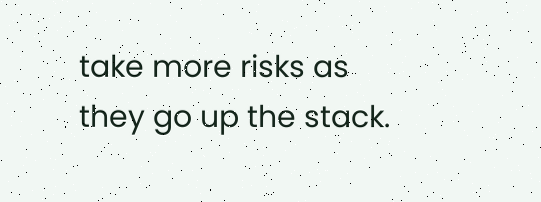take more risks as they go up the stack.